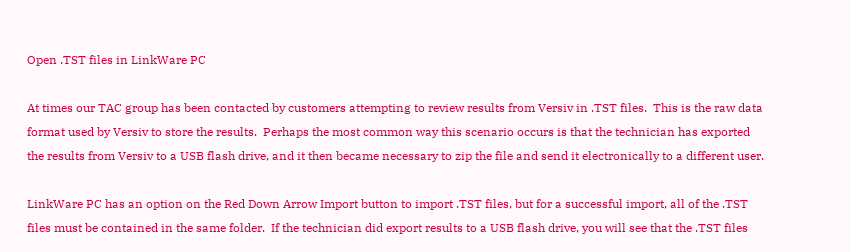Open .TST files in LinkWare PC

At times our TAC group has been contacted by customers attempting to review results from Versiv in .TST files.  This is the raw data format used by Versiv to store the results.  Perhaps the most common way this scenario occurs is that the technician has exported the results from Versiv to a USB flash drive, and it then became necessary to zip the file and send it electronically to a different user.

LinkWare PC has an option on the Red Down Arrow Import button to import .TST files, but for a successful import, all of the .TST files must be contained in the same folder.  If the technician did export results to a USB flash drive, you will see that the .TST files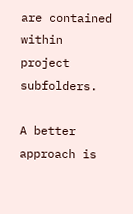are contained within project subfolders.

A better approach is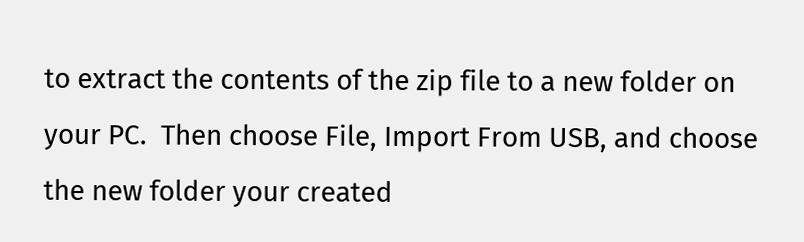to extract the contents of the zip file to a new folder on your PC.  Then choose File, Import From USB, and choose the new folder your created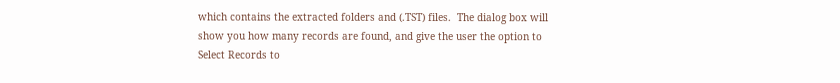which contains the extracted folders and (.TST) files.  The dialog box will show you how many records are found, and give the user the option to Select Records to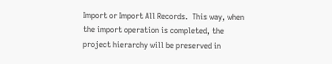Import or Import All Records.  This way, when the import operation is completed, the project hierarchy will be preserved in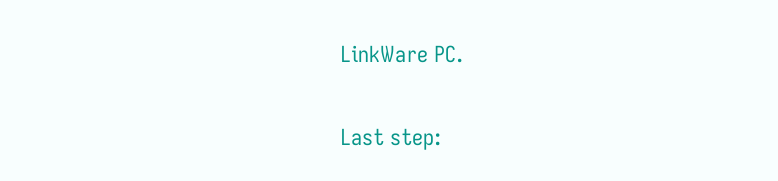LinkWare PC.

Last step: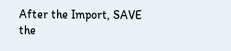After the Import, SAVE the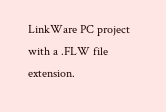LinkWare PC project with a .FLW file extension.